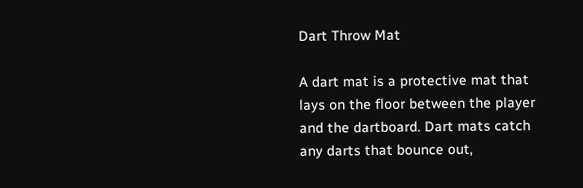Dart Throw Mat

A dart mat is a protective mat that lays on the floor between the player and the dartboard. Dart mats catch any darts that bounce out,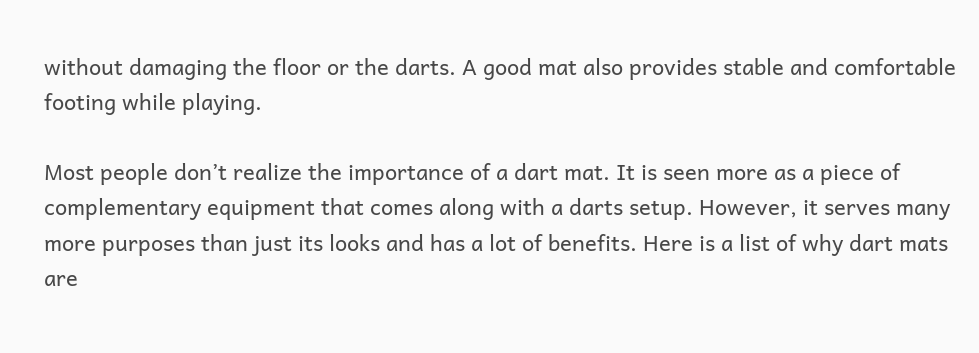without damaging the floor or the darts. A good mat also provides stable and comfortable footing while playing.

Most people don’t realize the importance of a dart mat. It is seen more as a piece of complementary equipment that comes along with a darts setup. However, it serves many more purposes than just its looks and has a lot of benefits. Here is a list of why dart mats are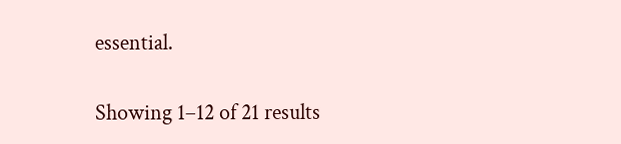essential.

Showing 1–12 of 21 results